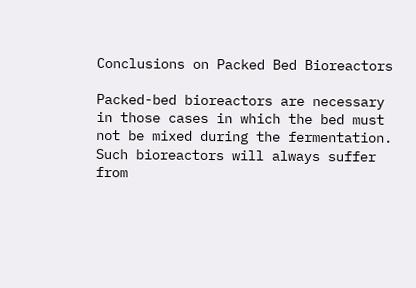Conclusions on Packed Bed Bioreactors

Packed-bed bioreactors are necessary in those cases in which the bed must not be mixed during the fermentation. Such bioreactors will always suffer from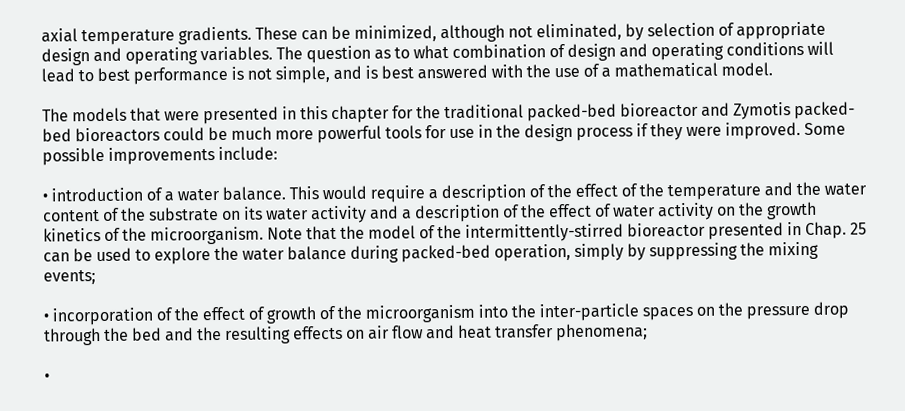axial temperature gradients. These can be minimized, although not eliminated, by selection of appropriate design and operating variables. The question as to what combination of design and operating conditions will lead to best performance is not simple, and is best answered with the use of a mathematical model.

The models that were presented in this chapter for the traditional packed-bed bioreactor and Zymotis packed-bed bioreactors could be much more powerful tools for use in the design process if they were improved. Some possible improvements include:

• introduction of a water balance. This would require a description of the effect of the temperature and the water content of the substrate on its water activity and a description of the effect of water activity on the growth kinetics of the microorganism. Note that the model of the intermittently-stirred bioreactor presented in Chap. 25 can be used to explore the water balance during packed-bed operation, simply by suppressing the mixing events;

• incorporation of the effect of growth of the microorganism into the inter-particle spaces on the pressure drop through the bed and the resulting effects on air flow and heat transfer phenomena;

•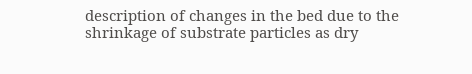description of changes in the bed due to the shrinkage of substrate particles as dry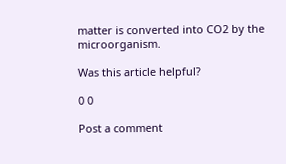matter is converted into CO2 by the microorganism.

Was this article helpful?

0 0

Post a comment